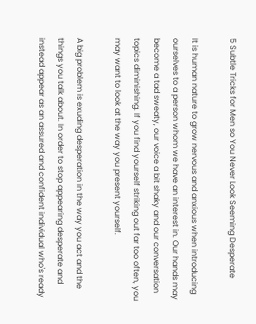5 Subtle Tricks for Men so You Never Look Seeming Desperate

It is human nature to grow nervous and anxious when introducing ourselves to a person whom we have an interest in. Our hands may become a tad sweaty, our voice a bit shaky and our conversation topics diminishing. If you find yourself striking out far too often, you may want to look at the way you present yourself.

A big problem is exuding desperation in the way you act and the things you talk about. In order to stop appearing desperate and instead appear as an assured and confident individual who's ready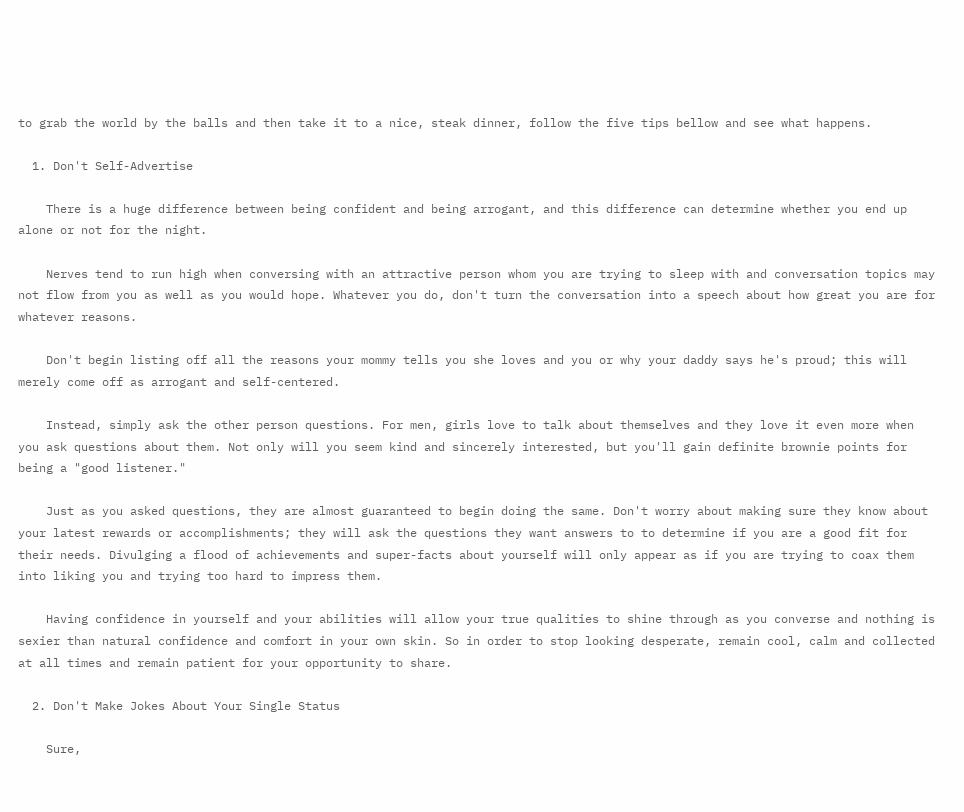to grab the world by the balls and then take it to a nice, steak dinner, follow the five tips bellow and see what happens.

  1. Don't Self-Advertise

    There is a huge difference between being confident and being arrogant, and this difference can determine whether you end up alone or not for the night.

    Nerves tend to run high when conversing with an attractive person whom you are trying to sleep with and conversation topics may not flow from you as well as you would hope. Whatever you do, don't turn the conversation into a speech about how great you are for whatever reasons.

    Don't begin listing off all the reasons your mommy tells you she loves and you or why your daddy says he's proud; this will merely come off as arrogant and self-centered.

    Instead, simply ask the other person questions. For men, girls love to talk about themselves and they love it even more when you ask questions about them. Not only will you seem kind and sincerely interested, but you'll gain definite brownie points for being a "good listener."

    Just as you asked questions, they are almost guaranteed to begin doing the same. Don't worry about making sure they know about your latest rewards or accomplishments; they will ask the questions they want answers to to determine if you are a good fit for their needs. Divulging a flood of achievements and super-facts about yourself will only appear as if you are trying to coax them into liking you and trying too hard to impress them.

    Having confidence in yourself and your abilities will allow your true qualities to shine through as you converse and nothing is sexier than natural confidence and comfort in your own skin. So in order to stop looking desperate, remain cool, calm and collected at all times and remain patient for your opportunity to share.

  2. Don't Make Jokes About Your Single Status

    Sure,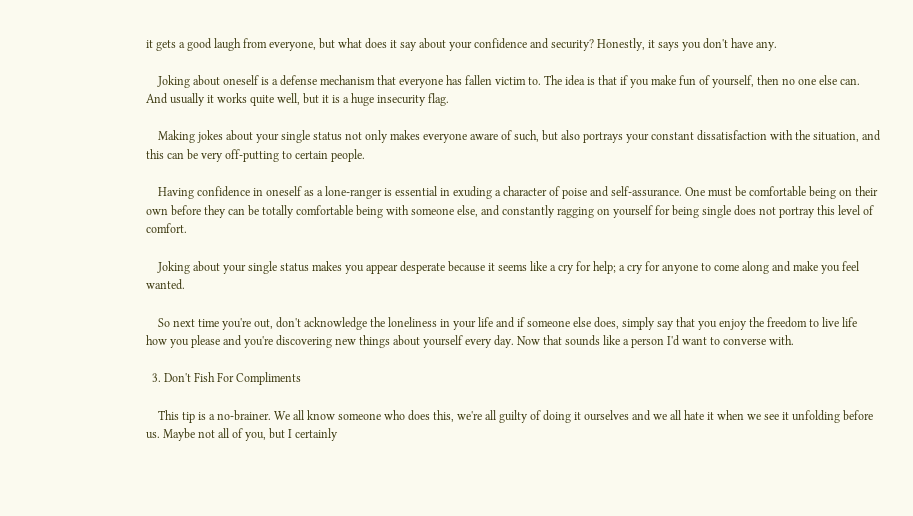it gets a good laugh from everyone, but what does it say about your confidence and security? Honestly, it says you don't have any.

    Joking about oneself is a defense mechanism that everyone has fallen victim to. The idea is that if you make fun of yourself, then no one else can. And usually it works quite well, but it is a huge insecurity flag.

    Making jokes about your single status not only makes everyone aware of such, but also portrays your constant dissatisfaction with the situation, and this can be very off-putting to certain people.

    Having confidence in oneself as a lone-ranger is essential in exuding a character of poise and self-assurance. One must be comfortable being on their own before they can be totally comfortable being with someone else, and constantly ragging on yourself for being single does not portray this level of comfort.

    Joking about your single status makes you appear desperate because it seems like a cry for help; a cry for anyone to come along and make you feel wanted.

    So next time you're out, don't acknowledge the loneliness in your life and if someone else does, simply say that you enjoy the freedom to live life how you please and you're discovering new things about yourself every day. Now that sounds like a person I'd want to converse with.

  3. Don't Fish For Compliments

    This tip is a no-brainer. We all know someone who does this, we're all guilty of doing it ourselves and we all hate it when we see it unfolding before us. Maybe not all of you, but I certainly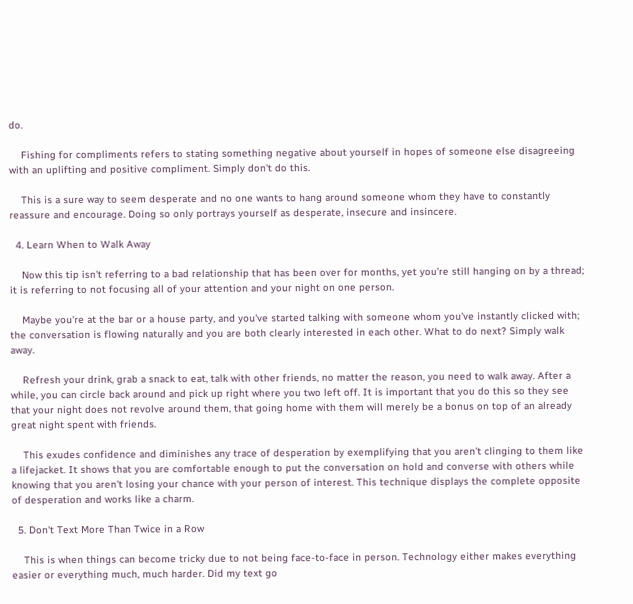do.

    Fishing for compliments refers to stating something negative about yourself in hopes of someone else disagreeing with an uplifting and positive compliment. Simply don't do this.

    This is a sure way to seem desperate and no one wants to hang around someone whom they have to constantly reassure and encourage. Doing so only portrays yourself as desperate, insecure and insincere.

  4. Learn When to Walk Away

    Now this tip isn't referring to a bad relationship that has been over for months, yet you're still hanging on by a thread; it is referring to not focusing all of your attention and your night on one person.

    Maybe you're at the bar or a house party, and you've started talking with someone whom you've instantly clicked with; the conversation is flowing naturally and you are both clearly interested in each other. What to do next? Simply walk away.

    Refresh your drink, grab a snack to eat, talk with other friends, no matter the reason, you need to walk away. After a while, you can circle back around and pick up right where you two left off. It is important that you do this so they see that your night does not revolve around them, that going home with them will merely be a bonus on top of an already great night spent with friends.

    This exudes confidence and diminishes any trace of desperation by exemplifying that you aren't clinging to them like a lifejacket. It shows that you are comfortable enough to put the conversation on hold and converse with others while knowing that you aren't losing your chance with your person of interest. This technique displays the complete opposite of desperation and works like a charm.

  5. Don't Text More Than Twice in a Row

    This is when things can become tricky due to not being face-to-face in person. Technology either makes everything easier or everything much, much harder. Did my text go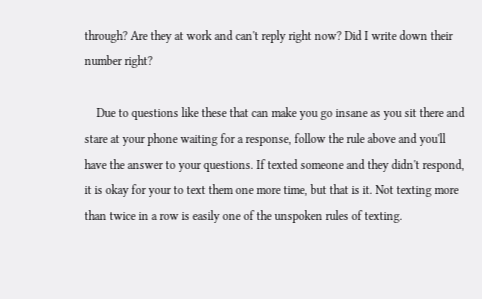through? Are they at work and can't reply right now? Did I write down their number right?

    Due to questions like these that can make you go insane as you sit there and stare at your phone waiting for a response, follow the rule above and you'll have the answer to your questions. If texted someone and they didn't respond, it is okay for your to text them one more time, but that is it. Not texting more than twice in a row is easily one of the unspoken rules of texting.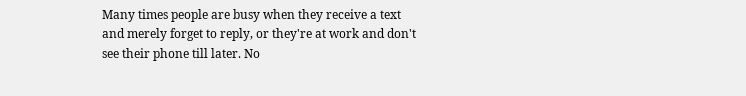Many times people are busy when they receive a text and merely forget to reply, or they're at work and don't see their phone till later. No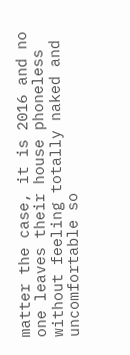matter the case, it is 2016 and no one leaves their house phoneless without feeling totally naked and uncomfortable so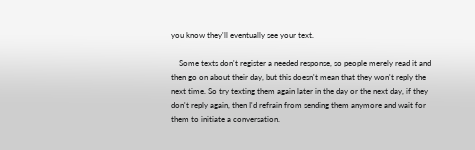you know they'll eventually see your text.

    Some texts don't register a needed response, so people merely read it and then go on about their day, but this doesn't mean that they won't reply the next time. So try texting them again later in the day or the next day, if they don't reply again, then I'd refrain from sending them anymore and wait for them to initiate a conversation.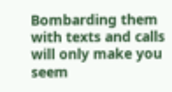Bombarding them with texts and calls will only make you seem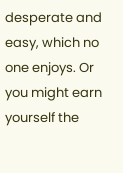desperate and easy, which no one enjoys. Or you might earn yourself the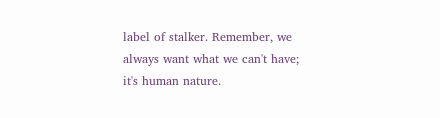label of stalker. Remember, we always want what we can't have; it's human nature.